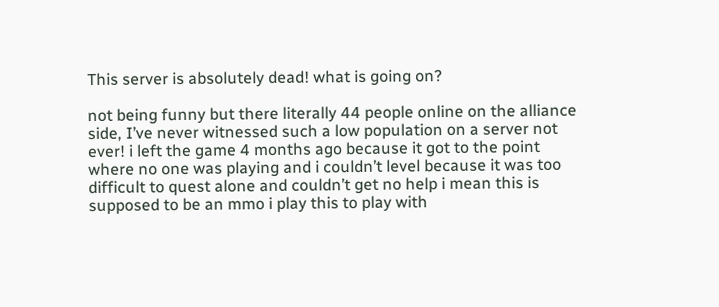This server is absolutely dead! what is going on?

not being funny but there literally 44 people online on the alliance side, I’ve never witnessed such a low population on a server not ever! i left the game 4 months ago because it got to the point where no one was playing and i couldn’t level because it was too difficult to quest alone and couldn’t get no help i mean this is supposed to be an mmo i play this to play with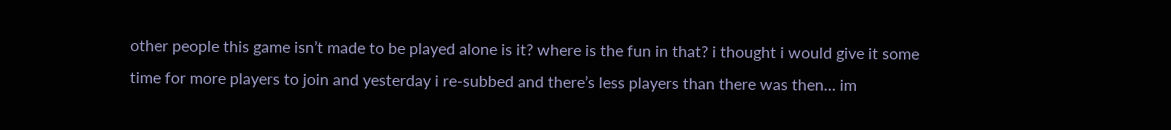other people this game isn’t made to be played alone is it? where is the fun in that? i thought i would give it some time for more players to join and yesterday i re-subbed and there’s less players than there was then… im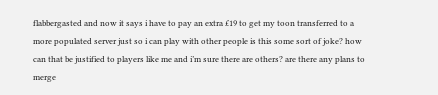flabbergasted and now it says i have to pay an extra £19 to get my toon transferred to a more populated server just so i can play with other people is this some sort of joke? how can that be justified to players like me and i’m sure there are others? are there any plans to merge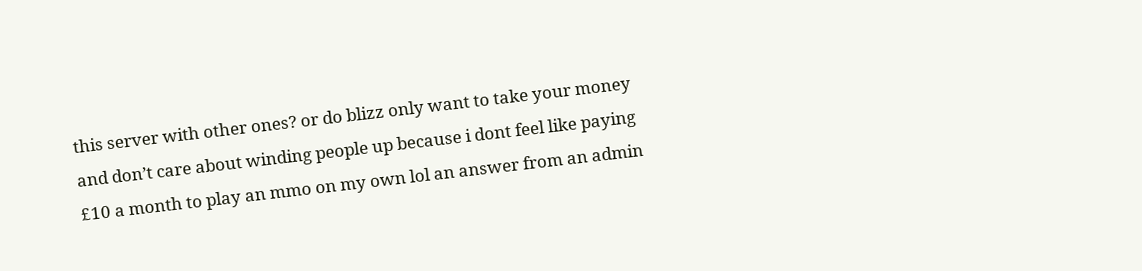this server with other ones? or do blizz only want to take your money and don’t care about winding people up because i dont feel like paying £10 a month to play an mmo on my own lol an answer from an admin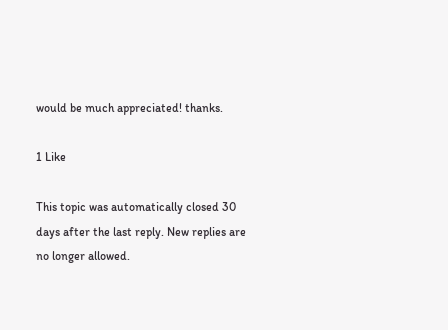would be much appreciated! thanks.

1 Like

This topic was automatically closed 30 days after the last reply. New replies are no longer allowed.